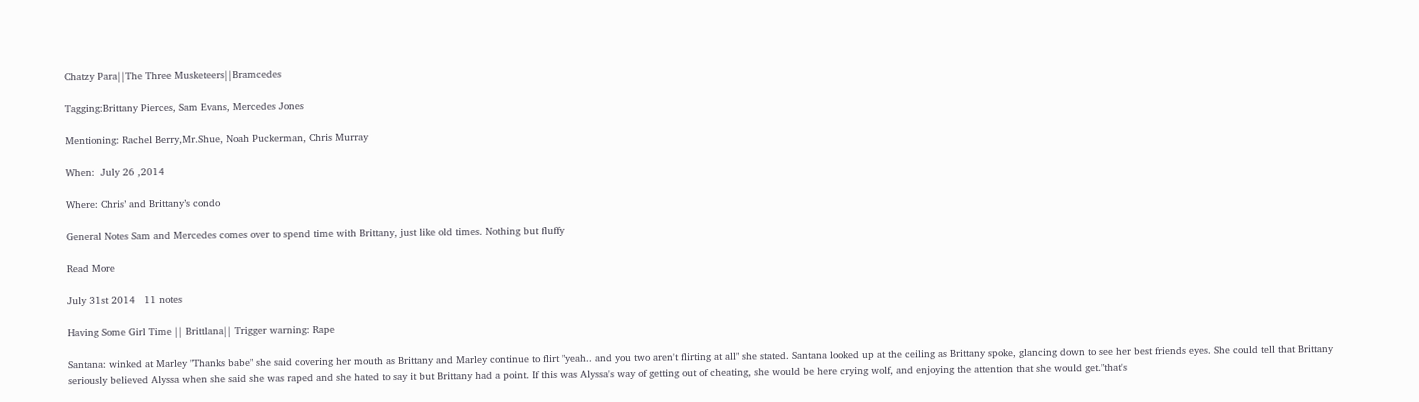Chatzy Para||The Three Musketeers||Bramcedes

Tagging:Brittany Pierces, Sam Evans, Mercedes Jones

Mentioning: Rachel Berry,Mr.Shue, Noah Puckerman, Chris Murray

When:  July 26 ,2014

Where: Chris’ and Brittany’s condo

General Notes Sam and Mercedes comes over to spend time with Brittany, just like old times. Nothing but fluffy

Read More

July 31st 2014   11 notes

Having Some Girl Time || Brittlana|| Trigger warning: Rape

Santana: winked at Marley "Thanks babe" she said covering her mouth as Brittany and Marley continue to flirt "yeah.. and you two aren't flirting at all" she stated. Santana looked up at the ceiling as Brittany spoke, glancing down to see her best friends eyes. She could tell that Brittany seriously believed Alyssa when she said she was raped and she hated to say it but Brittany had a point. If this was Alyssa's way of getting out of cheating, she would be here crying wolf, and enjoying the attention that she would get."that's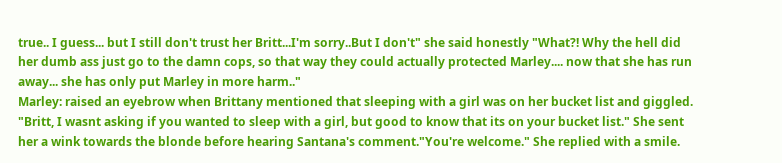true.. I guess... but I still don't trust her Britt...I'm sorry..But I don't" she said honestly "What?! Why the hell did her dumb ass just go to the damn cops, so that way they could actually protected Marley.... now that she has run away... she has only put Marley in more harm.."
Marley: raised an eyebrow when Brittany mentioned that sleeping with a girl was on her bucket list and giggled. "Britt, I wasnt asking if you wanted to sleep with a girl, but good to know that its on your bucket list." She sent her a wink towards the blonde before hearing Santana's comment."You're welcome." She replied with a smile.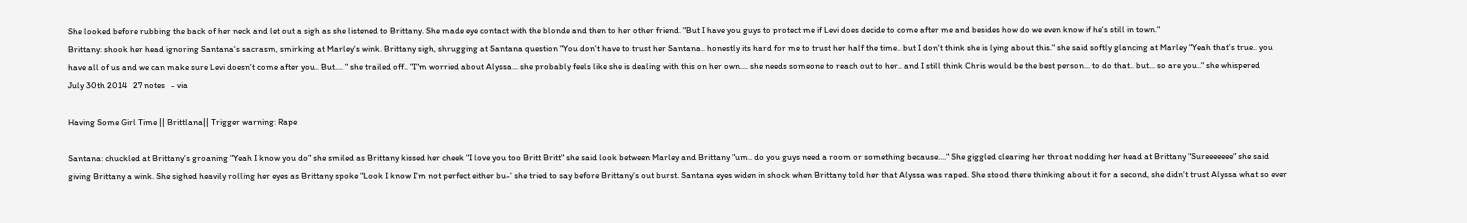She looked before rubbing the back of her neck and let out a sigh as she listened to Brittany. She made eye contact with the blonde and then to her other friend. "But I have you guys to protect me if Levi does decide to come after me and besides how do we even know if he's still in town."
Brittany: shook her head ignoring Santana's sacrasm, smirking at Marley's wink. Brittany sigh, shrugging at Santana question "You don't have to trust her Santana.. honestly its hard for me to trust her half the time.. but I don't think she is lying about this." she said softly glancing at Marley "Yeah that's true.. you have all of us and we can make sure Levi doesn't come after you.. But.... " she trailed off.. "I"m worried about Alyssa... she probably feels like she is dealing with this on her own.... she needs someone to reach out to her.. and I still think Chris would be the best person... to do that.. but... so are you.." she whispered
July 30th 2014   27 notes   - via

Having Some Girl Time || Brittlana|| Trigger warning: Rape

Santana: chuckled at Brittany's groaning "Yeah I know you do" she smiled as Brittany kissed her cheek "I love you too Britt Britt" she said look between Marley and Brittany "um.. do you guys need a room or something because...." She giggled clearing her throat nodding her head at Brittany "Sureeeeeee" she said giving Brittany a wink. She sighed heavily rolling her eyes as Brittany spoke "Look I know I'm not perfect either bu-' she tried to say before Brittany's out burst. Santana eyes widen in shock when Brittany told her that Alyssa was raped. She stood there thinking about it for a second, she didn't trust Alyssa what so ever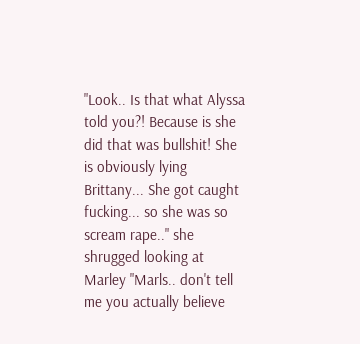"Look.. Is that what Alyssa told you?! Because is she did that was bullshit! She is obviously lying Brittany... She got caught fucking... so she was so scream rape.." she shrugged looking at Marley "Marls.. don't tell me you actually believe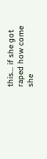this... if she got raped how come she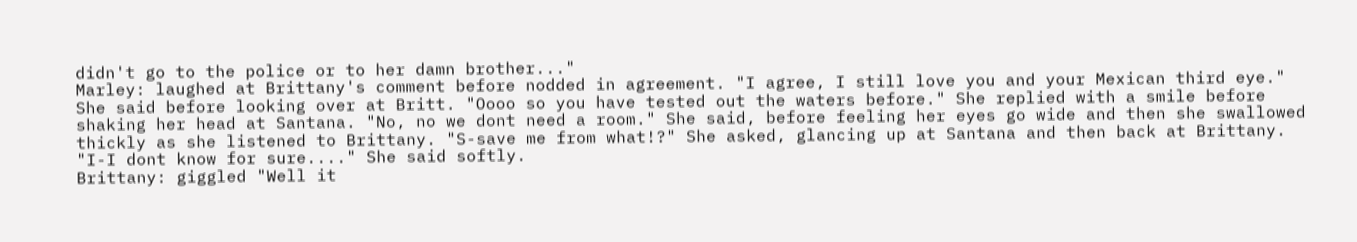didn't go to the police or to her damn brother..."
Marley: laughed at Brittany's comment before nodded in agreement. "I agree, I still love you and your Mexican third eye." She said before looking over at Britt. "Oooo so you have tested out the waters before." She replied with a smile before shaking her head at Santana. "No, no we dont need a room." She said, before feeling her eyes go wide and then she swallowed thickly as she listened to Brittany. "S-save me from what!?" She asked, glancing up at Santana and then back at Brittany. "I-I dont know for sure...." She said softly.
Brittany: giggled "Well it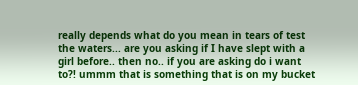really depends what do you mean in tears of test the waters... are you asking if I have slept with a girl before.. then no.. if you are asking do i want to?! ummm that is something that is on my bucket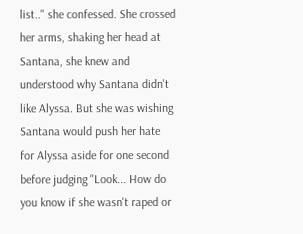list.." she confessed. She crossed her arms, shaking her head at Santana, she knew and understood why Santana didn't like Alyssa. But she was wishing Santana would push her hate for Alyssa aside for one second before judging "Look... How do you know if she wasn't raped or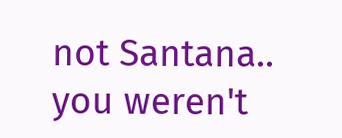not Santana.. you weren't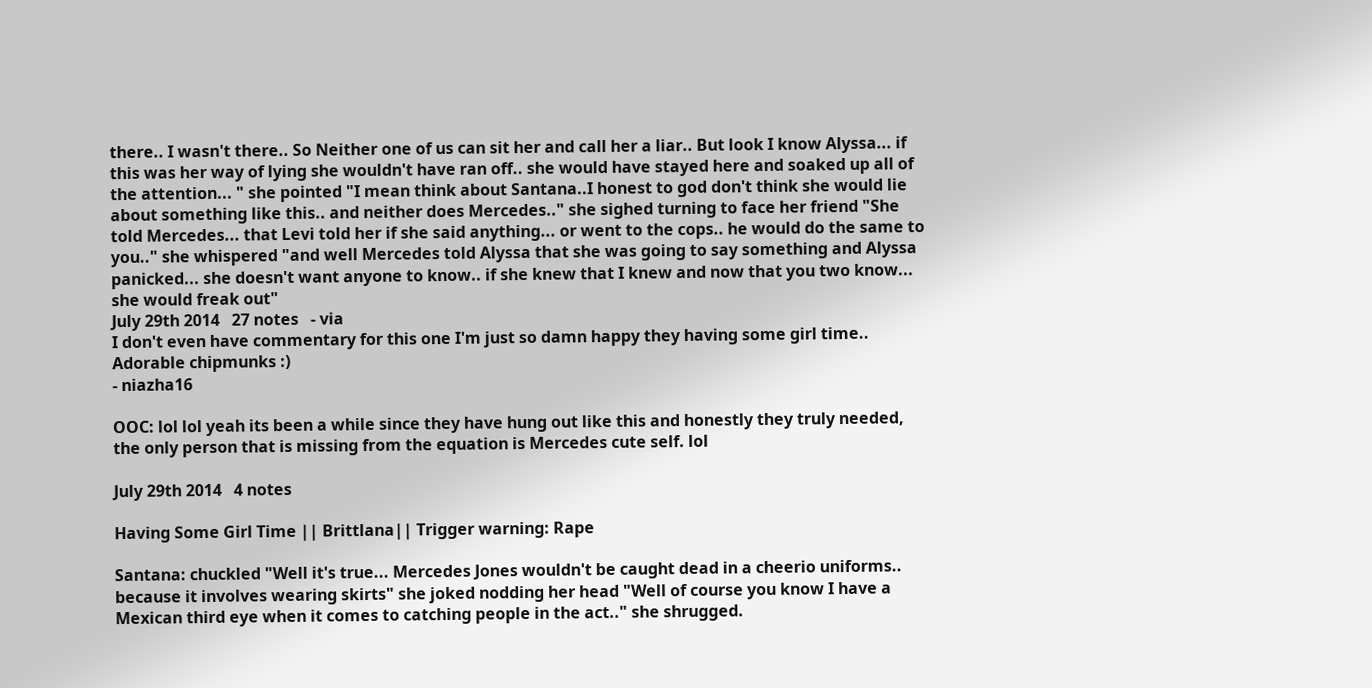there.. I wasn't there.. So Neither one of us can sit her and call her a liar.. But look I know Alyssa... if this was her way of lying she wouldn't have ran off.. she would have stayed here and soaked up all of the attention... " she pointed "I mean think about Santana..I honest to god don't think she would lie about something like this.. and neither does Mercedes.." she sighed turning to face her friend "She told Mercedes... that Levi told her if she said anything... or went to the cops.. he would do the same to you.." she whispered "and well Mercedes told Alyssa that she was going to say something and Alyssa panicked... she doesn't want anyone to know.. if she knew that I knew and now that you two know... she would freak out"
July 29th 2014   27 notes   - via
I don't even have commentary for this one I'm just so damn happy they having some girl time.. Adorable chipmunks :)
- niazha16

OOC: lol lol yeah its been a while since they have hung out like this and honestly they truly needed, the only person that is missing from the equation is Mercedes cute self. lol

July 29th 2014   4 notes

Having Some Girl Time || Brittlana|| Trigger warning: Rape

Santana: chuckled "Well it's true... Mercedes Jones wouldn't be caught dead in a cheerio uniforms.. because it involves wearing skirts" she joked nodding her head "Well of course you know I have a Mexican third eye when it comes to catching people in the act.." she shrugged.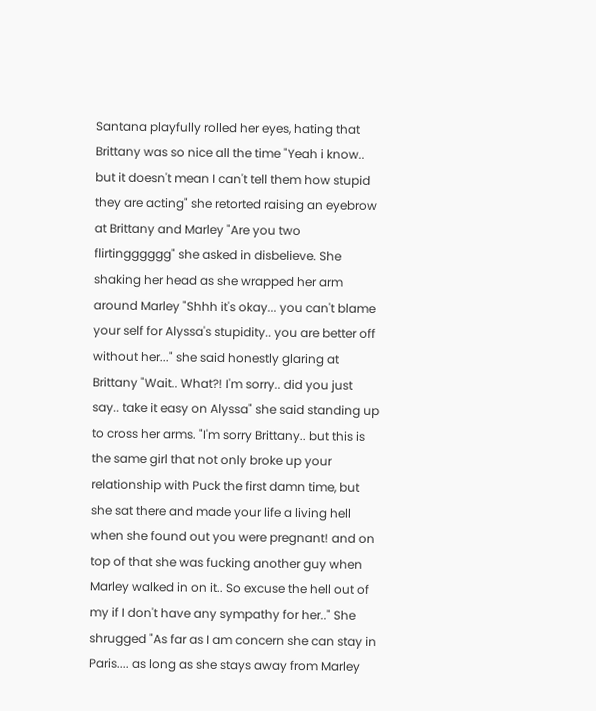Santana playfully rolled her eyes, hating that Brittany was so nice all the time "Yeah i know.. but it doesn't mean I can't tell them how stupid they are acting" she retorted raising an eyebrow at Brittany and Marley "Are you two flirtingggggg" she asked in disbelieve. She shaking her head as she wrapped her arm around Marley "Shhh it's okay... you can't blame your self for Alyssa's stupidity.. you are better off without her..." she said honestly glaring at Brittany "Wait.. What?! I'm sorry.. did you just say.. take it easy on Alyssa" she said standing up to cross her arms. "I'm sorry Brittany.. but this is the same girl that not only broke up your relationship with Puck the first damn time, but she sat there and made your life a living hell when she found out you were pregnant! and on top of that she was fucking another guy when Marley walked in on it.. So excuse the hell out of my if I don't have any sympathy for her.." She shrugged "As far as I am concern she can stay in Paris.... as long as she stays away from Marley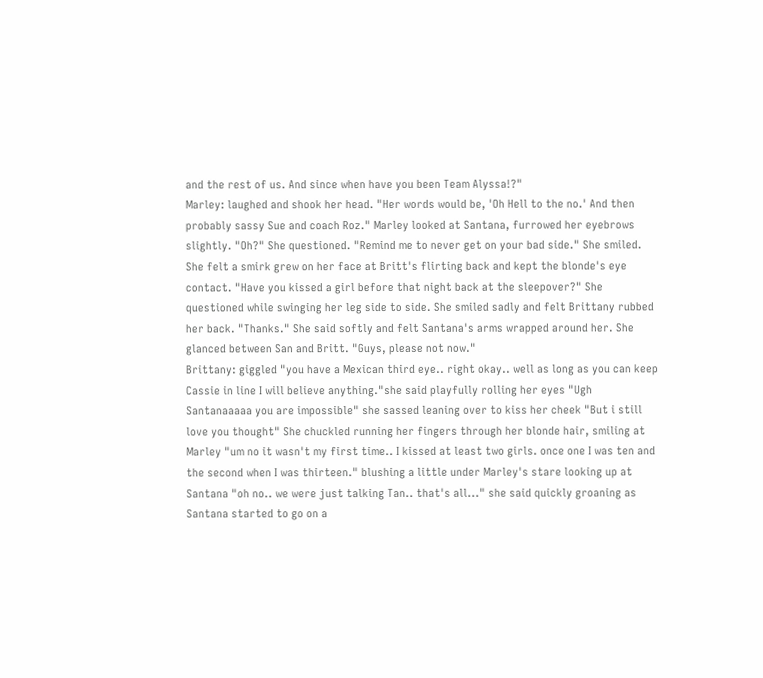and the rest of us. And since when have you been Team Alyssa!?"
Marley: laughed and shook her head. "Her words would be, 'Oh Hell to the no.' And then probably sassy Sue and coach Roz." Marley looked at Santana, furrowed her eyebrows slightly. "Oh?" She questioned. "Remind me to never get on your bad side." She smiled. She felt a smirk grew on her face at Britt's flirting back and kept the blonde's eye contact. "Have you kissed a girl before that night back at the sleepover?" She questioned while swinging her leg side to side. She smiled sadly and felt Brittany rubbed her back. "Thanks." She said softly and felt Santana's arms wrapped around her. She glanced between San and Britt. "Guys, please not now."
Brittany: giggled "you have a Mexican third eye.. right okay.. well as long as you can keep Cassie in line I will believe anything."she said playfully rolling her eyes "Ugh Santanaaaaa you are impossible" she sassed leaning over to kiss her cheek "But i still love you thought" She chuckled running her fingers through her blonde hair, smiling at Marley "um no it wasn't my first time.. I kissed at least two girls. once one I was ten and the second when I was thirteen." blushing a little under Marley's stare looking up at Santana "oh no.. we were just talking Tan.. that's all..." she said quickly groaning as Santana started to go on a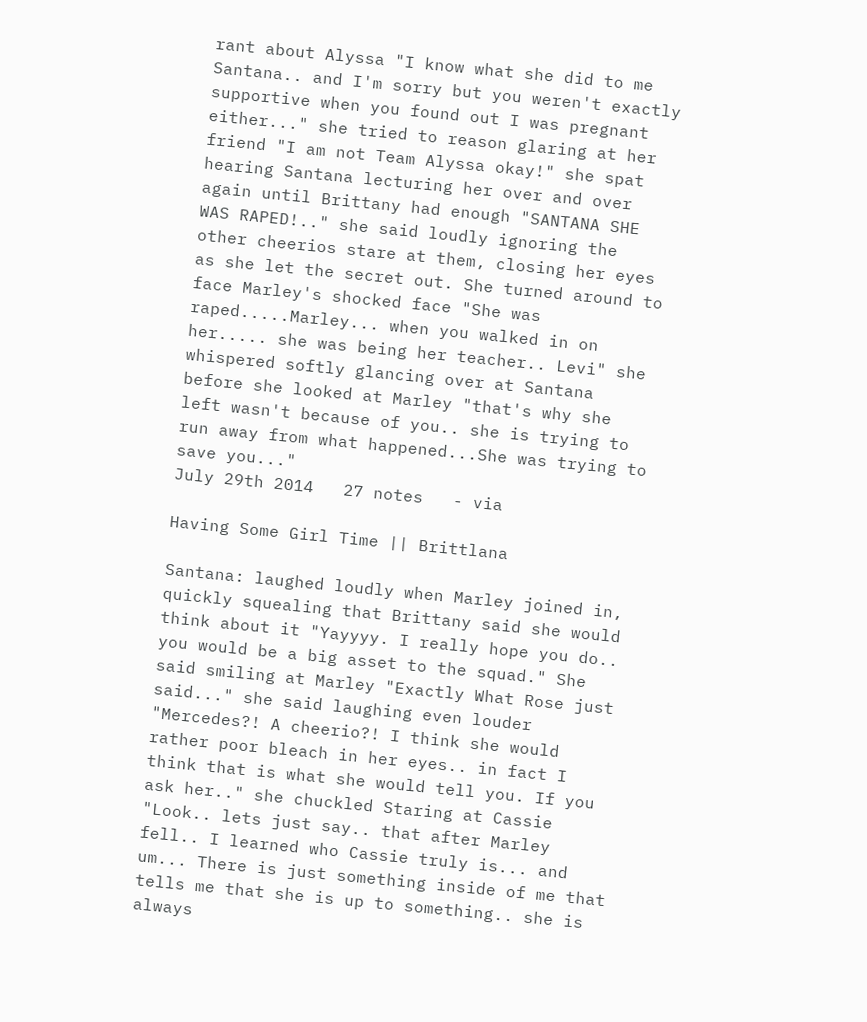rant about Alyssa "I know what she did to me Santana.. and I'm sorry but you weren't exactly supportive when you found out I was pregnant either..." she tried to reason glaring at her friend "I am not Team Alyssa okay!" she spat hearing Santana lecturing her over and over again until Brittany had enough "SANTANA SHE WAS RAPED!.." she said loudly ignoring the other cheerios stare at them, closing her eyes as she let the secret out. She turned around to face Marley's shocked face "She was raped.....Marley... when you walked in on her..... she was being her teacher.. Levi" she whispered softly glancing over at Santana before she looked at Marley "that's why she left wasn't because of you.. she is trying to run away from what happened...She was trying to save you..."
July 29th 2014   27 notes   - via

Having Some Girl Time || Brittlana

Santana: laughed loudly when Marley joined in, quickly squealing that Brittany said she would think about it "Yayyyy. I really hope you do.. you would be a big asset to the squad." She said smiling at Marley "Exactly What Rose just said..." she said laughing even louder "Mercedes?! A cheerio?! I think she would rather poor bleach in her eyes.. in fact I think that is what she would tell you. If you ask her.." she chuckled Staring at Cassie "Look.. lets just say.. that after Marley fell.. I learned who Cassie truly is... and um... There is just something inside of me that tells me that she is up to something.. she is always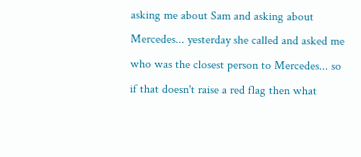asking me about Sam and asking about Mercedes... yesterday she called and asked me who was the closest person to Mercedes... so if that doesn't raise a red flag then what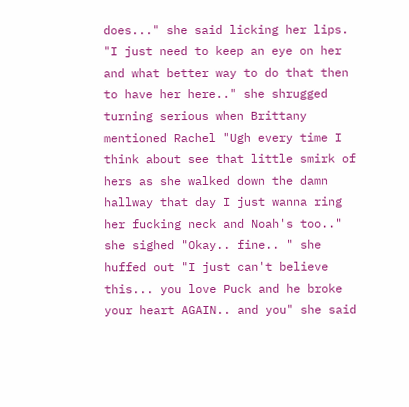does..." she said licking her lips. "I just need to keep an eye on her and what better way to do that then to have her here.." she shrugged turning serious when Brittany mentioned Rachel "Ugh every time I think about see that little smirk of hers as she walked down the damn hallway that day I just wanna ring her fucking neck and Noah's too.." she sighed "Okay.. fine.. " she huffed out "I just can't believe this... you love Puck and he broke your heart AGAIN.. and you" she said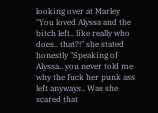looking over at Marley "You loved Alyssa and the bitch left.. like really who does.. that?!" she stated honestly "Speaking of Alyssa.. you never told me why the fuck her punk ass left anyways.. Was she scared that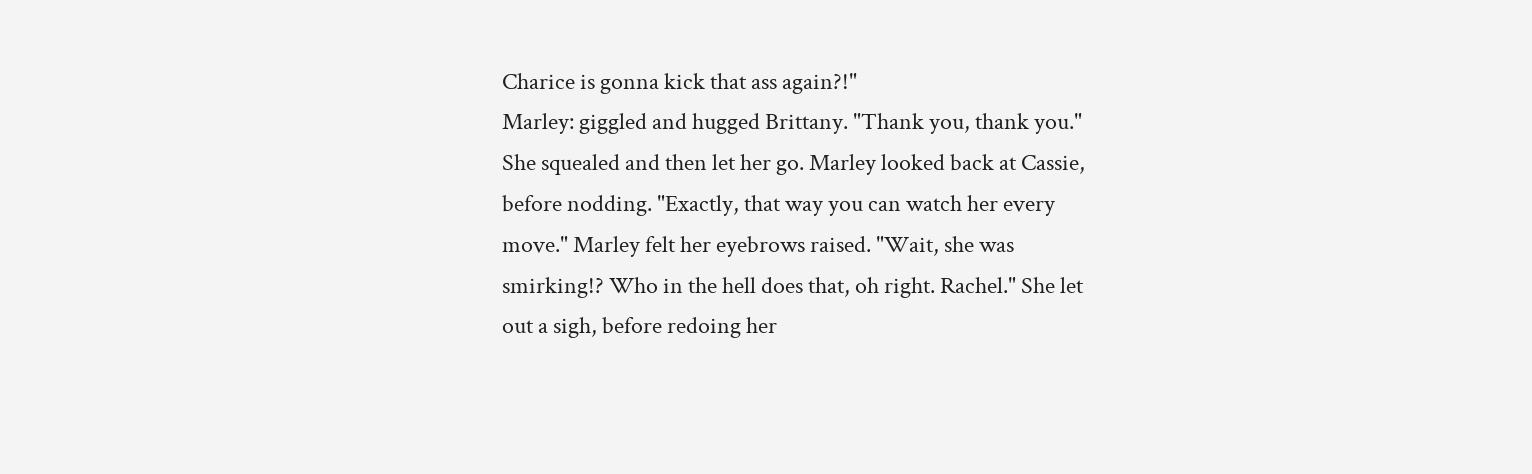Charice is gonna kick that ass again?!"
Marley: giggled and hugged Brittany. "Thank you, thank you." She squealed and then let her go. Marley looked back at Cassie, before nodding. "Exactly, that way you can watch her every move." Marley felt her eyebrows raised. "Wait, she was smirking!? Who in the hell does that, oh right. Rachel." She let out a sigh, before redoing her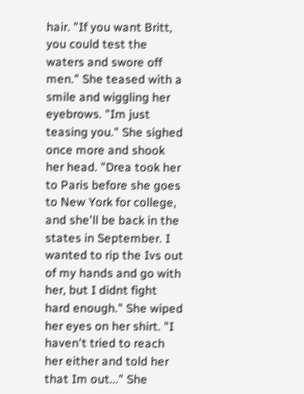hair. "If you want Britt, you could test the waters and swore off men." She teased with a smile and wiggling her eyebrows. "Im just teasing you." She sighed once more and shook her head. "Drea took her to Paris before she goes to New York for college, and she'll be back in the states in September. I wanted to rip the Ivs out of my hands and go with her, but I didnt fight hard enough." She wiped her eyes on her shirt. "I haven't tried to reach her either and told her that Im out..." She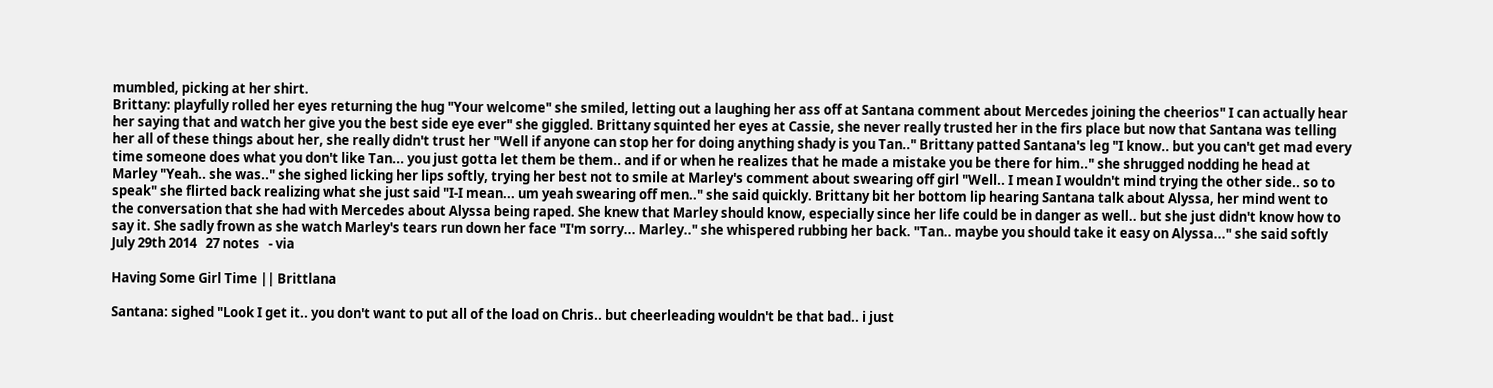mumbled, picking at her shirt.
Brittany: playfully rolled her eyes returning the hug "Your welcome" she smiled, letting out a laughing her ass off at Santana comment about Mercedes joining the cheerios" I can actually hear her saying that and watch her give you the best side eye ever" she giggled. Brittany squinted her eyes at Cassie, she never really trusted her in the firs place but now that Santana was telling her all of these things about her, she really didn't trust her "Well if anyone can stop her for doing anything shady is you Tan.." Brittany patted Santana's leg "I know.. but you can't get mad every time someone does what you don't like Tan... you just gotta let them be them.. and if or when he realizes that he made a mistake you be there for him.." she shrugged nodding he head at Marley "Yeah.. she was.." she sighed licking her lips softly, trying her best not to smile at Marley's comment about swearing off girl "Well.. I mean I wouldn't mind trying the other side.. so to speak" she flirted back realizing what she just said "I-I mean... um yeah swearing off men.." she said quickly. Brittany bit her bottom lip hearing Santana talk about Alyssa, her mind went to the conversation that she had with Mercedes about Alyssa being raped. She knew that Marley should know, especially since her life could be in danger as well.. but she just didn't know how to say it. She sadly frown as she watch Marley's tears run down her face "I'm sorry... Marley.." she whispered rubbing her back. "Tan.. maybe you should take it easy on Alyssa..." she said softly
July 29th 2014   27 notes   - via

Having Some Girl Time || Brittlana

Santana: sighed "Look I get it.. you don't want to put all of the load on Chris.. but cheerleading wouldn't be that bad.. i just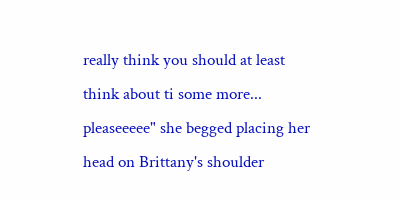really think you should at least think about ti some more... pleaseeeee" she begged placing her head on Brittany's shoulder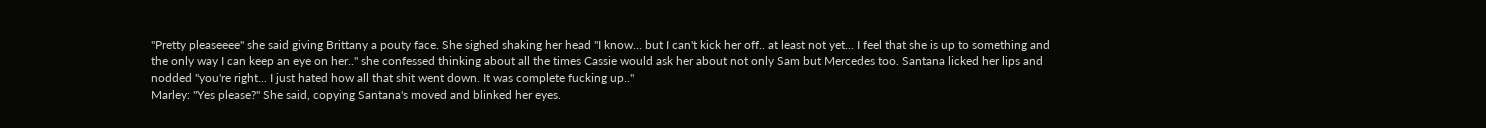"Pretty pleaseeee" she said giving Brittany a pouty face. She sighed shaking her head "I know... but I can't kick her off.. at least not yet... I feel that she is up to something and the only way I can keep an eye on her.." she confessed thinking about all the times Cassie would ask her about not only Sam but Mercedes too. Santana licked her lips and nodded "you're right... I just hated how all that shit went down. It was complete fucking up.."
Marley: "Yes please?" She said, copying Santana's moved and blinked her eyes.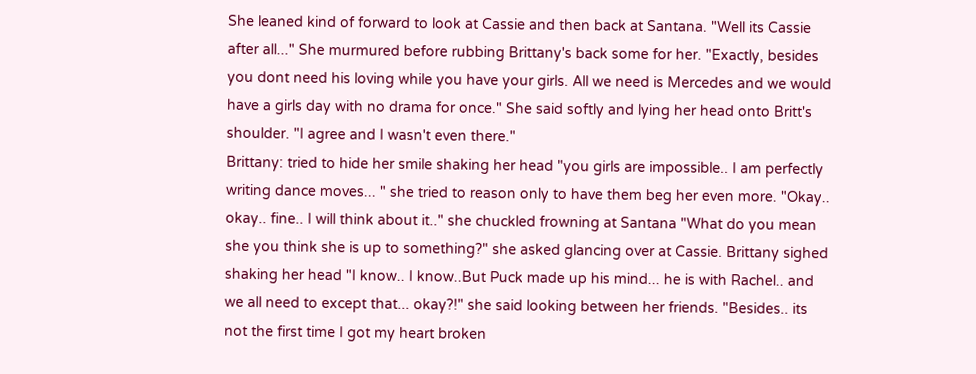She leaned kind of forward to look at Cassie and then back at Santana. "Well its Cassie after all..." She murmured before rubbing Brittany's back some for her. "Exactly, besides you dont need his loving while you have your girls. All we need is Mercedes and we would have a girls day with no drama for once." She said softly and lying her head onto Britt's shoulder. "I agree and I wasn't even there."
Brittany: tried to hide her smile shaking her head "you girls are impossible.. I am perfectly writing dance moves... " she tried to reason only to have them beg her even more. "Okay.. okay.. fine.. I will think about it.." she chuckled frowning at Santana "What do you mean she you think she is up to something?" she asked glancing over at Cassie. Brittany sighed shaking her head "I know.. I know..But Puck made up his mind... he is with Rachel.. and we all need to except that... okay?!" she said looking between her friends. "Besides.. its not the first time I got my heart broken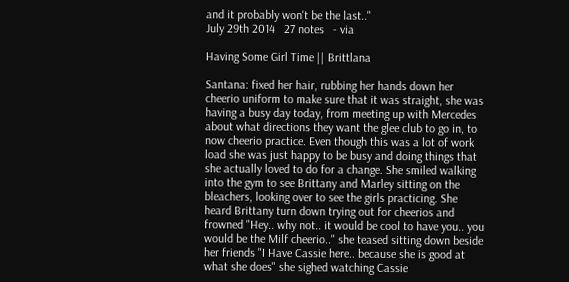and it probably won't be the last.."
July 29th 2014   27 notes   - via

Having Some Girl Time || Brittlana

Santana: fixed her hair, rubbing her hands down her cheerio uniform to make sure that it was straight, she was having a busy day today, from meeting up with Mercedes about what directions they want the glee club to go in, to now cheerio practice. Even though this was a lot of work load she was just happy to be busy and doing things that she actually loved to do for a change. She smiled walking into the gym to see Brittany and Marley sitting on the bleachers, looking over to see the girls practicing. She heard Brittany turn down trying out for cheerios and frowned "Hey.. why not.. it would be cool to have you.. you would be the Milf cheerio.." she teased sitting down beside her friends "I Have Cassie here.. because she is good at what she does" she sighed watching Cassie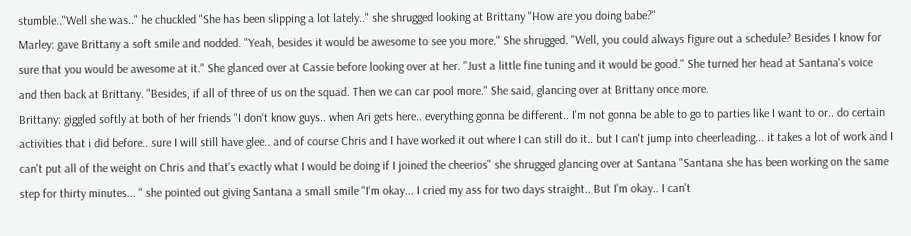stumble.."Well she was.." he chuckled "She has been slipping a lot lately.." she shrugged looking at Brittany "How are you doing babe?"
Marley: gave Brittany a soft smile and nodded. "Yeah, besides it would be awesome to see you more." She shrugged. "Well, you could always figure out a schedule? Besides I know for sure that you would be awesome at it." She glanced over at Cassie before looking over at her. "Just a little fine tuning and it would be good." She turned her head at Santana's voice and then back at Brittany. "Besides, if all of three of us on the squad. Then we can car pool more." She said, glancing over at Brittany once more.
Brittany: giggled softly at both of her friends "I don't know guys.. when Ari gets here.. everything gonna be different.. I'm not gonna be able to go to parties like I want to or.. do certain activities that i did before.. sure I will still have glee.. and of course Chris and I have worked it out where I can still do it.. but I can't jump into cheerleading... it takes a lot of work and I can't put all of the weight on Chris and that's exactly what I would be doing if I joined the cheerios" she shrugged glancing over at Santana "Santana she has been working on the same step for thirty minutes... " she pointed out giving Santana a small smile "I'm okay... I cried my ass for two days straight.. But I'm okay.. I can't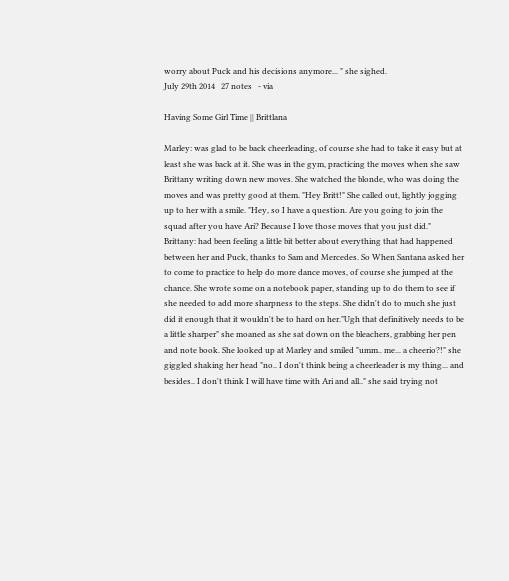worry about Puck and his decisions anymore... " she sighed.
July 29th 2014   27 notes   - via

Having Some Girl Time || Brittlana

Marley: was glad to be back cheerleading, of course she had to take it easy but at least she was back at it. She was in the gym, practicing the moves when she saw Brittany writing down new moves. She watched the blonde, who was doing the moves and was pretty good at them. "Hey Britt!" She called out, lightly jogging up to her with a smile. "Hey, so I have a question. Are you going to join the squad after you have Ari? Because I love those moves that you just did."
Brittany: had been feeling a little bit better about everything that had happened between her and Puck, thanks to Sam and Mercedes. So When Santana asked her to come to practice to help do more dance moves, of course she jumped at the chance. She wrote some on a notebook paper, standing up to do them to see if she needed to add more sharpness to the steps. She didn't do to much she just did it enough that it wouldn't be to hard on her."Ugh that definitively needs to be a little sharper" she moaned as she sat down on the bleachers, grabbing her pen and note book. She looked up at Marley and smiled "umm.. me... a cheerio?!" she giggled shaking her head "no.. I don't think being a cheerleader is my thing... and besides.. I don't think I will have time with Ari and all.." she said trying not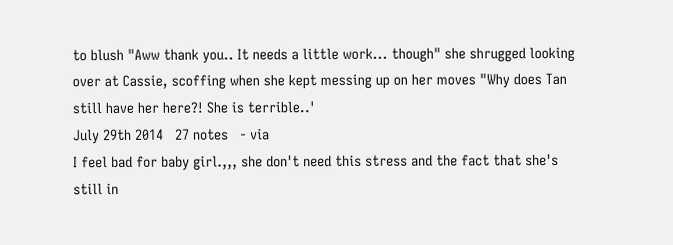to blush "Aww thank you.. It needs a little work... though" she shrugged looking over at Cassie, scoffing when she kept messing up on her moves "Why does Tan still have her here?! She is terrible..'
July 29th 2014   27 notes   - via
I feel bad for baby girl.,,, she don't need this stress and the fact that she's still in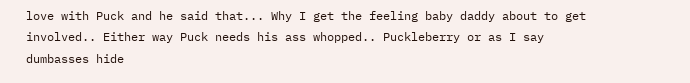love with Puck and he said that... Why I get the feeling baby daddy about to get involved.. Either way Puck needs his ass whopped.. Puckleberry or as I say dumbasses hide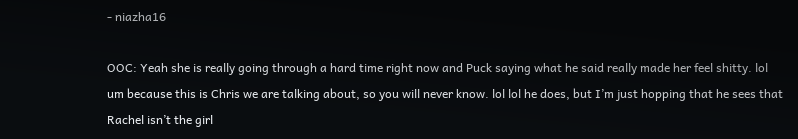- niazha16

OOC: Yeah she is really going through a hard time right now and Puck saying what he said really made her feel shitty. lol um because this is Chris we are talking about, so you will never know. lol lol he does, but I’m just hopping that he sees that Rachel isn’t the girl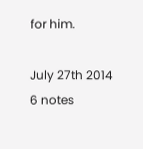for him.

July 27th 2014   6 notes